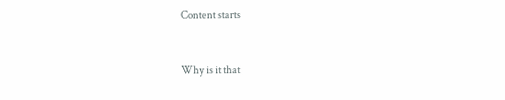Content starts


Why is it that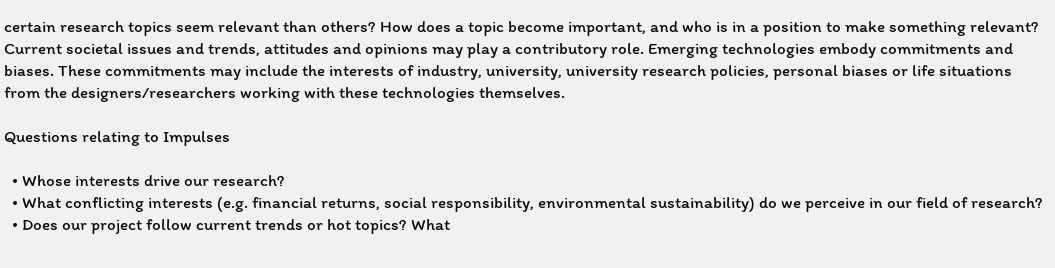certain research topics seem relevant than others? How does a topic become important, and who is in a position to make something relevant? Current societal issues and trends, attitudes and opinions may play a contributory role. Emerging technologies embody commitments and biases. These commitments may include the interests of industry, university, university research policies, personal biases or life situations from the designers/researchers working with these technologies themselves.

Questions relating to Impulses

  • Whose interests drive our research?
  • What conflicting interests (e.g. financial returns, social responsibility, environmental sustainability) do we perceive in our field of research?
  • Does our project follow current trends or hot topics? What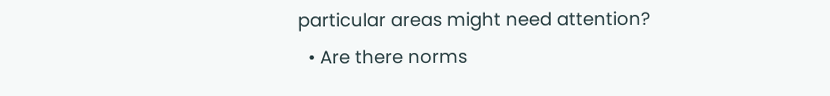particular areas might need attention?
  • Are there norms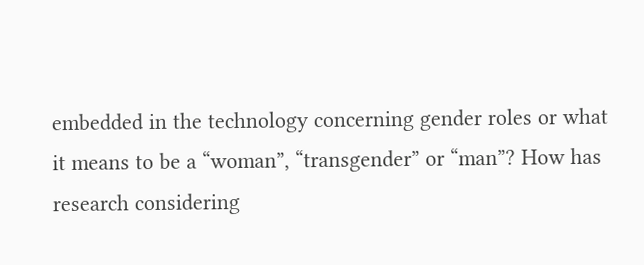embedded in the technology concerning gender roles or what it means to be a “woman”, “transgender” or “man”? How has research considering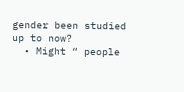gender been studied up to now?
  • Might “ people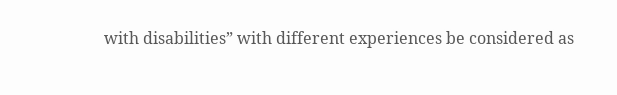with disabilities” with different experiences be considered as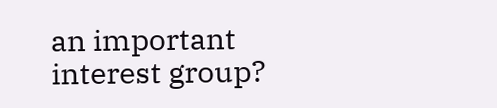an important interest group?